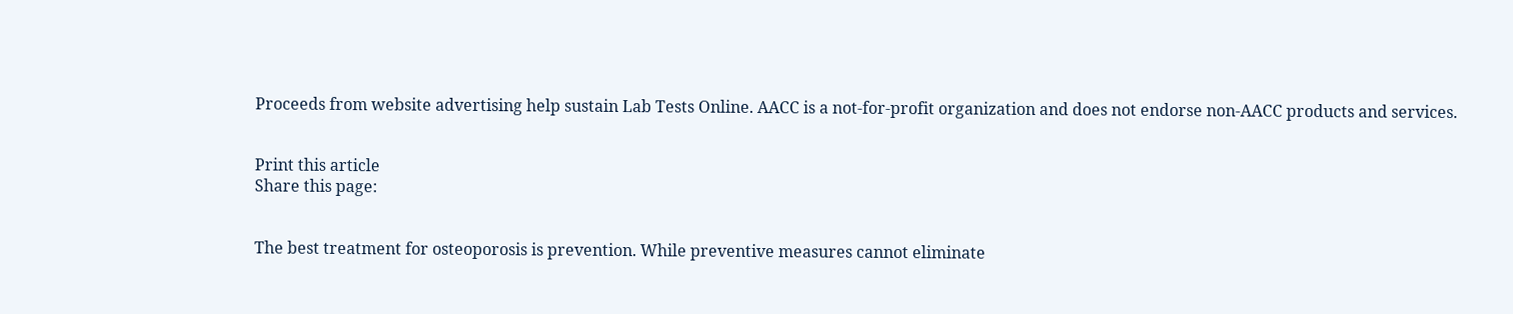Proceeds from website advertising help sustain Lab Tests Online. AACC is a not-for-profit organization and does not endorse non-AACC products and services.


Print this article
Share this page:


The best treatment for osteoporosis is prevention. While preventive measures cannot eliminate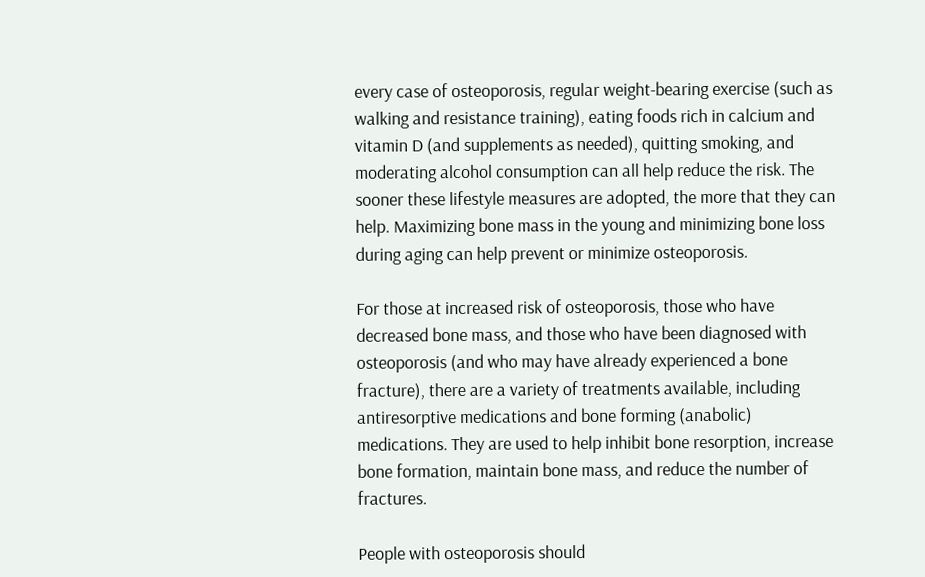every case of osteoporosis, regular weight-bearing exercise (such as walking and resistance training), eating foods rich in calcium and vitamin D (and supplements as needed), quitting smoking, and moderating alcohol consumption can all help reduce the risk. The sooner these lifestyle measures are adopted, the more that they can help. Maximizing bone mass in the young and minimizing bone loss during aging can help prevent or minimize osteoporosis.

For those at increased risk of osteoporosis, those who have decreased bone mass, and those who have been diagnosed with osteoporosis (and who may have already experienced a bone fracture), there are a variety of treatments available, including antiresorptive medications and bone forming (anabolic) medications. They are used to help inhibit bone resorption, increase bone formation, maintain bone mass, and reduce the number of fractures.

People with osteoporosis should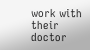work with their doctor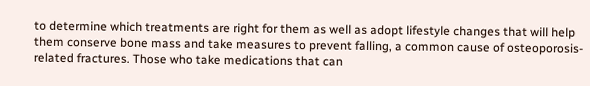to determine which treatments are right for them as well as adopt lifestyle changes that will help them conserve bone mass and take measures to prevent falling, a common cause of osteoporosis-related fractures. Those who take medications that can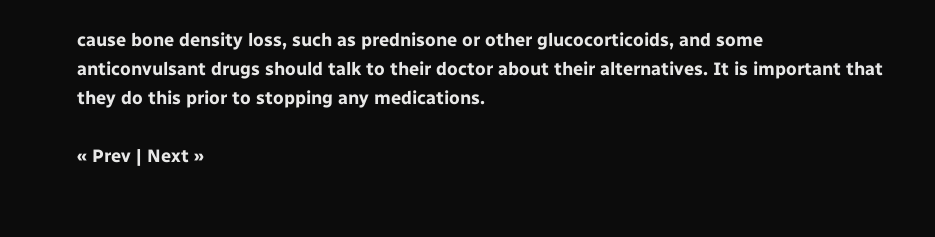cause bone density loss, such as prednisone or other glucocorticoids, and some anticonvulsant drugs should talk to their doctor about their alternatives. It is important that they do this prior to stopping any medications.

« Prev | Next »